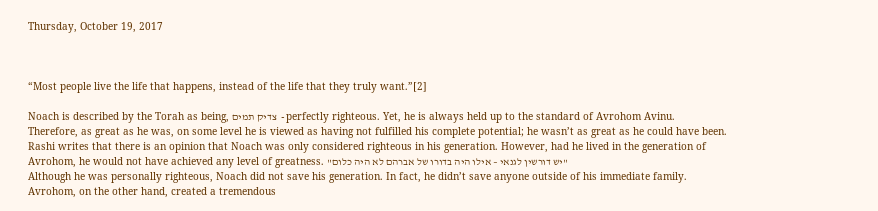Thursday, October 19, 2017



“Most people live the life that happens, instead of the life that they truly want.”[2]

Noach is described by the Torah as being, צדיק תמים  - perfectly righteous. Yet, he is always held up to the standard of Avrohom Avinu. Therefore, as great as he was, on some level he is viewed as having not fulfilled his complete potential; he wasn’t as great as he could have been.
Rashi writes that there is an opinion that Noach was only considered righteous in his generation. However, had he lived in the generation of Avrohom, he would not have achieved any level of greatness. "יש דורשין לגנאי – אילו היה בדורו של אברהם לא היה כלום"
Although he was personally righteous, Noach did not save his generation. In fact, he didn’t save anyone outside of his immediate family. Avrohom, on the other hand, created a tremendous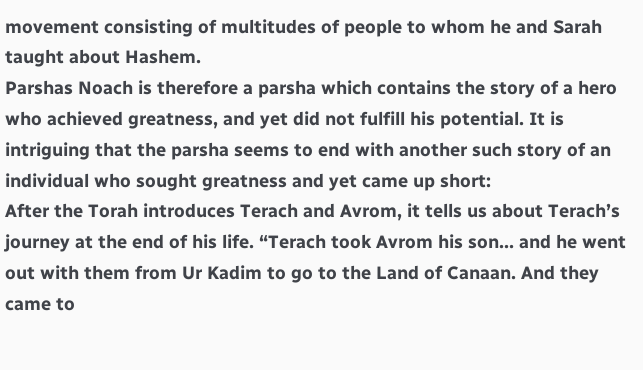movement consisting of multitudes of people to whom he and Sarah taught about Hashem.
Parshas Noach is therefore a parsha which contains the story of a hero who achieved greatness, and yet did not fulfill his potential. It is intriguing that the parsha seems to end with another such story of an individual who sought greatness and yet came up short:
After the Torah introduces Terach and Avrom, it tells us about Terach’s journey at the end of his life. “Terach took Avrom his son… and he went out with them from Ur Kadim to go to the Land of Canaan. And they came to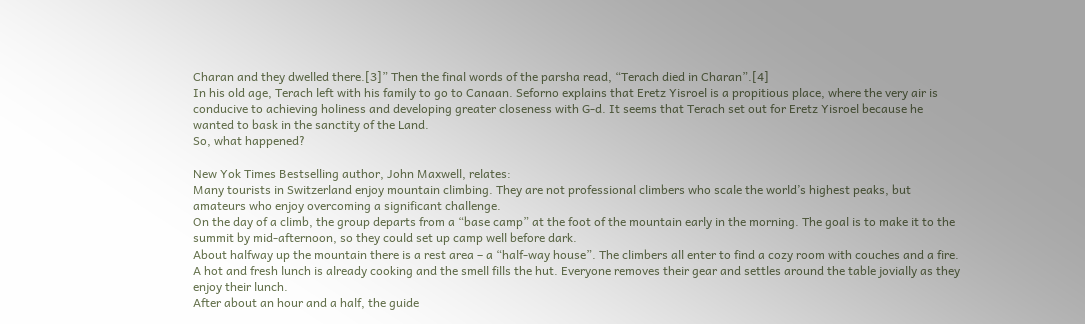Charan and they dwelled there.[3]” Then the final words of the parsha read, “Terach died in Charan”.[4]
In his old age, Terach left with his family to go to Canaan. Seforno explains that Eretz Yisroel is a propitious place, where the very air is conducive to achieving holiness and developing greater closeness with G-d. It seems that Terach set out for Eretz Yisroel because he wanted to bask in the sanctity of the Land.
So, what happened?

New Yok Times Bestselling author, John Maxwell, relates:
Many tourists in Switzerland enjoy mountain climbing. They are not professional climbers who scale the world’s highest peaks, but amateurs who enjoy overcoming a significant challenge.
On the day of a climb, the group departs from a “base camp” at the foot of the mountain early in the morning. The goal is to make it to the summit by mid-afternoon, so they could set up camp well before dark.
About halfway up the mountain there is a rest area – a “half-way house”. The climbers all enter to find a cozy room with couches and a fire. A hot and fresh lunch is already cooking and the smell fills the hut. Everyone removes their gear and settles around the table jovially as they enjoy their lunch.
After about an hour and a half, the guide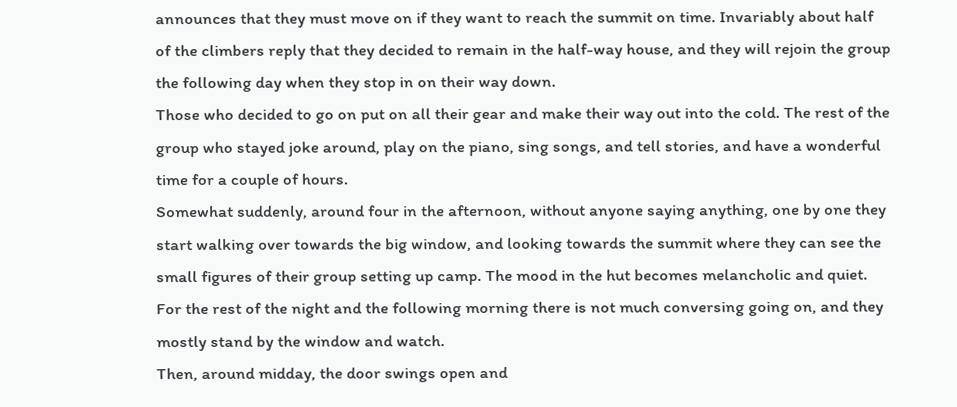announces that they must move on if they want to reach the summit on time. Invariably about half of the climbers reply that they decided to remain in the half-way house, and they will rejoin the group the following day when they stop in on their way down.
Those who decided to go on put on all their gear and make their way out into the cold. The rest of the group who stayed joke around, play on the piano, sing songs, and tell stories, and have a wonderful time for a couple of hours.
Somewhat suddenly, around four in the afternoon, without anyone saying anything, one by one they start walking over towards the big window, and looking towards the summit where they can see the small figures of their group setting up camp. The mood in the hut becomes melancholic and quiet. For the rest of the night and the following morning there is not much conversing going on, and they mostly stand by the window and watch.
Then, around midday, the door swings open and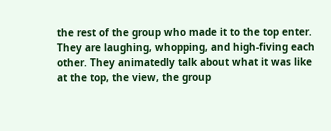the rest of the group who made it to the top enter. They are laughing, whopping, and high-fiving each other. They animatedly talk about what it was like at the top, the view, the group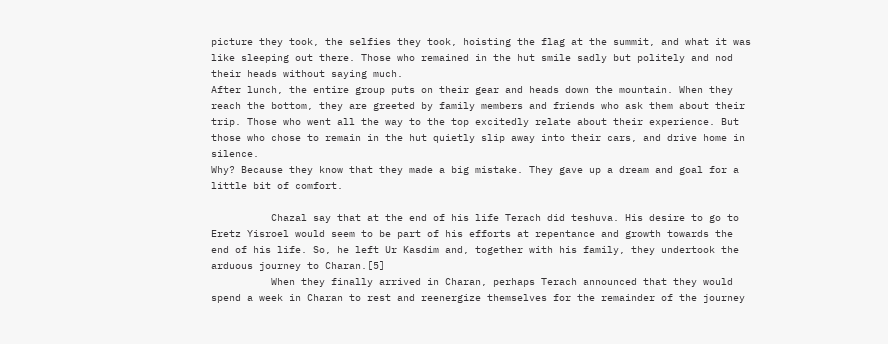picture they took, the selfies they took, hoisting the flag at the summit, and what it was like sleeping out there. Those who remained in the hut smile sadly but politely and nod their heads without saying much.
After lunch, the entire group puts on their gear and heads down the mountain. When they reach the bottom, they are greeted by family members and friends who ask them about their trip. Those who went all the way to the top excitedly relate about their experience. But those who chose to remain in the hut quietly slip away into their cars, and drive home in silence.
Why? Because they know that they made a big mistake. They gave up a dream and goal for a little bit of comfort.

          Chazal say that at the end of his life Terach did teshuva. His desire to go to Eretz Yisroel would seem to be part of his efforts at repentance and growth towards the end of his life. So, he left Ur Kasdim and, together with his family, they undertook the arduous journey to Charan.[5]
          When they finally arrived in Charan, perhaps Terach announced that they would spend a week in Charan to rest and reenergize themselves for the remainder of the journey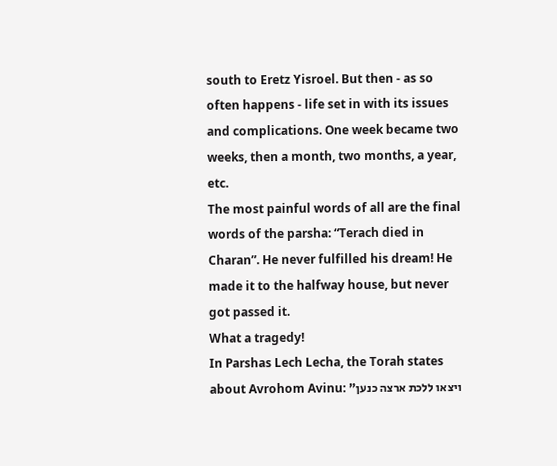south to Eretz Yisroel. But then - as so often happens - life set in with its issues and complications. One week became two weeks, then a month, two months, a year, etc.
The most painful words of all are the final words of the parsha: “Terach died in Charan”. He never fulfilled his dream! He made it to the halfway house, but never got passed it.
What a tragedy!
In Parshas Lech Lecha, the Torah states about Avrohom Avinu: "ויצאו ללכת ארצה כנען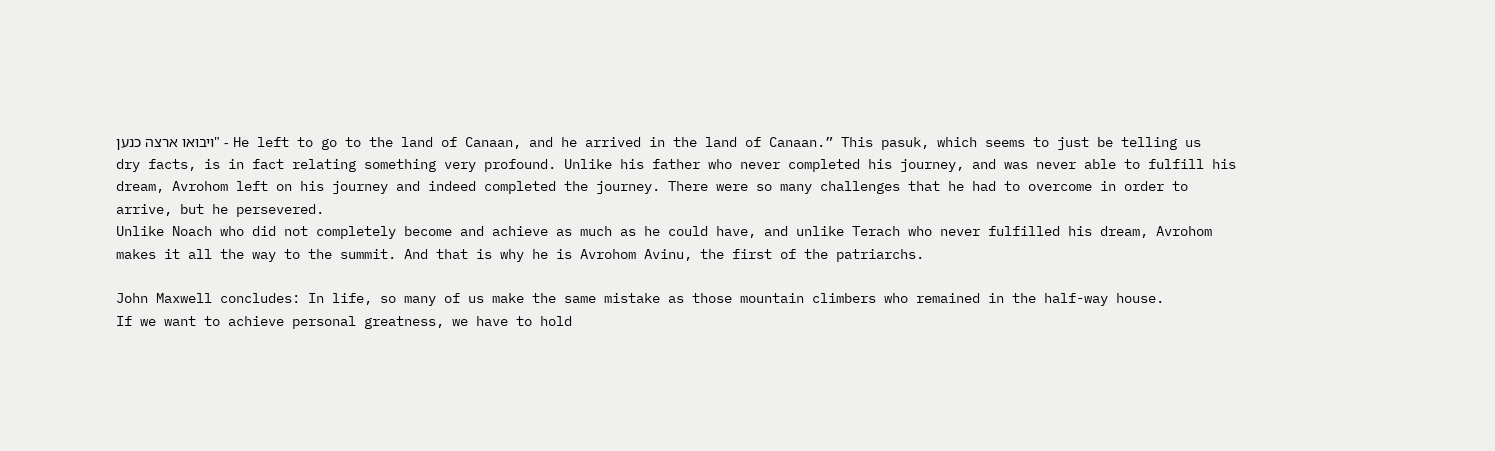ויבואו ארצה כנען" - He left to go to the land of Canaan, and he arrived in the land of Canaan.” This pasuk, which seems to just be telling us dry facts, is in fact relating something very profound. Unlike his father who never completed his journey, and was never able to fulfill his dream, Avrohom left on his journey and indeed completed the journey. There were so many challenges that he had to overcome in order to arrive, but he persevered.
Unlike Noach who did not completely become and achieve as much as he could have, and unlike Terach who never fulfilled his dream, Avrohom makes it all the way to the summit. And that is why he is Avrohom Avinu, the first of the patriarchs.

John Maxwell concludes: In life, so many of us make the same mistake as those mountain climbers who remained in the half-way house.
If we want to achieve personal greatness, we have to hold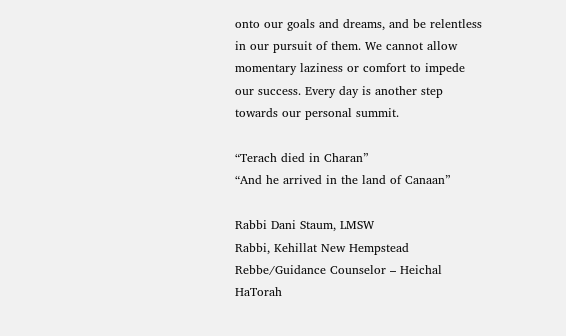onto our goals and dreams, and be relentless in our pursuit of them. We cannot allow momentary laziness or comfort to impede our success. Every day is another step towards our personal summit.

“Terach died in Charan”
“And he arrived in the land of Canaan”

Rabbi Dani Staum, LMSW
Rabbi, Kehillat New Hempstead
Rebbe/Guidance Counselor – Heichal HaTorah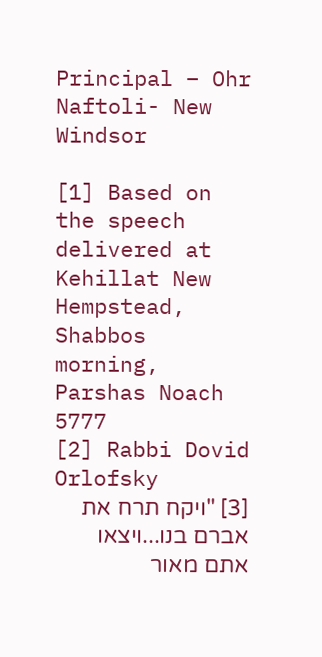Principal – Ohr Naftoli- New Windsor

[1] Based on the speech delivered at Kehillat New Hempstead, Shabbos morning, Parshas Noach 5777
[2] Rabbi Dovid Orlofsky
[3] "ויקח תרח את אברם בנו...ויצאו אתם מאור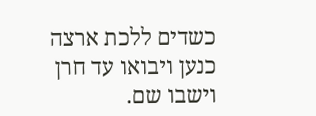כשדים ללכת ארצה כנען ויבואו עד חרן וישבו שם.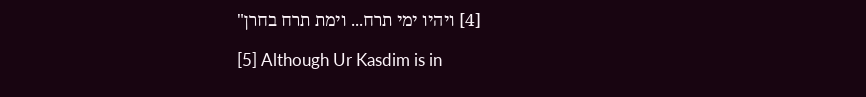[4] ויהיו ימי תרח... וימת תרח בחרן"

[5] Although Ur Kasdim is in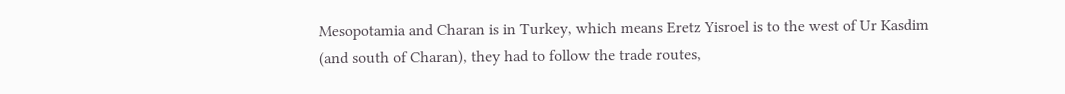Mesopotamia and Charan is in Turkey, which means Eretz Yisroel is to the west of Ur Kasdim (and south of Charan), they had to follow the trade routes,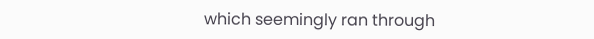which seemingly ran through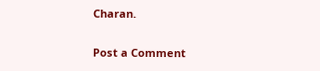Charan.


Post a Comment